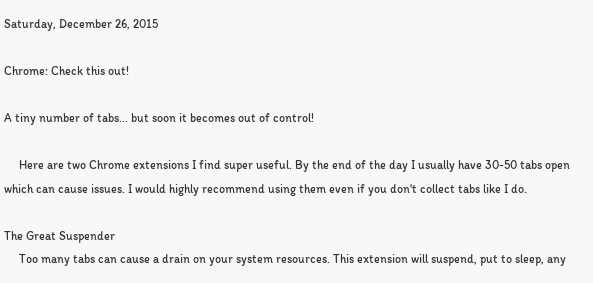Saturday, December 26, 2015

Chrome: Check this out!

A tiny number of tabs... but soon it becomes out of control!

     Here are two Chrome extensions I find super useful. By the end of the day I usually have 30-50 tabs open which can cause issues. I would highly recommend using them even if you don't collect tabs like I do.

The Great Suspender
     Too many tabs can cause a drain on your system resources. This extension will suspend, put to sleep, any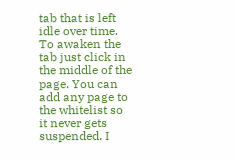tab that is left idle over time. To awaken the tab just click in the middle of the page. You can add any page to the whitelist so it never gets suspended. I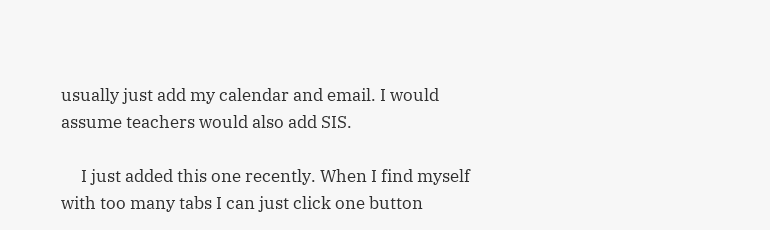usually just add my calendar and email. I would assume teachers would also add SIS.

     I just added this one recently. When I find myself with too many tabs I can just click one button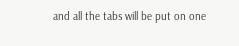and all the tabs will be put on one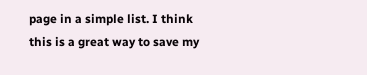page in a simple list. I think this is a great way to save my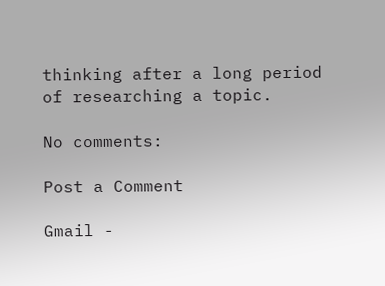thinking after a long period of researching a topic.

No comments:

Post a Comment

Gmail -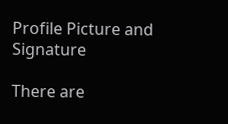Profile Picture and Signature

There are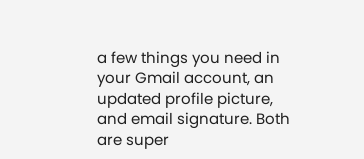a few things you need in your Gmail account, an updated profile picture, and email signature. Both are super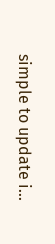simple to update i...